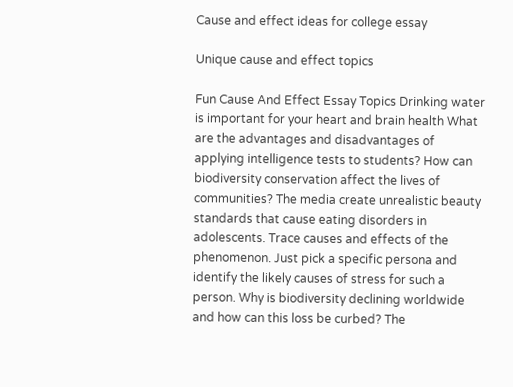Cause and effect ideas for college essay

Unique cause and effect topics

Fun Cause And Effect Essay Topics Drinking water is important for your heart and brain health What are the advantages and disadvantages of applying intelligence tests to students? How can biodiversity conservation affect the lives of communities? The media create unrealistic beauty standards that cause eating disorders in adolescents. Trace causes and effects of the phenomenon. Just pick a specific persona and identify the likely causes of stress for such a person. Why is biodiversity declining worldwide and how can this loss be curbed? The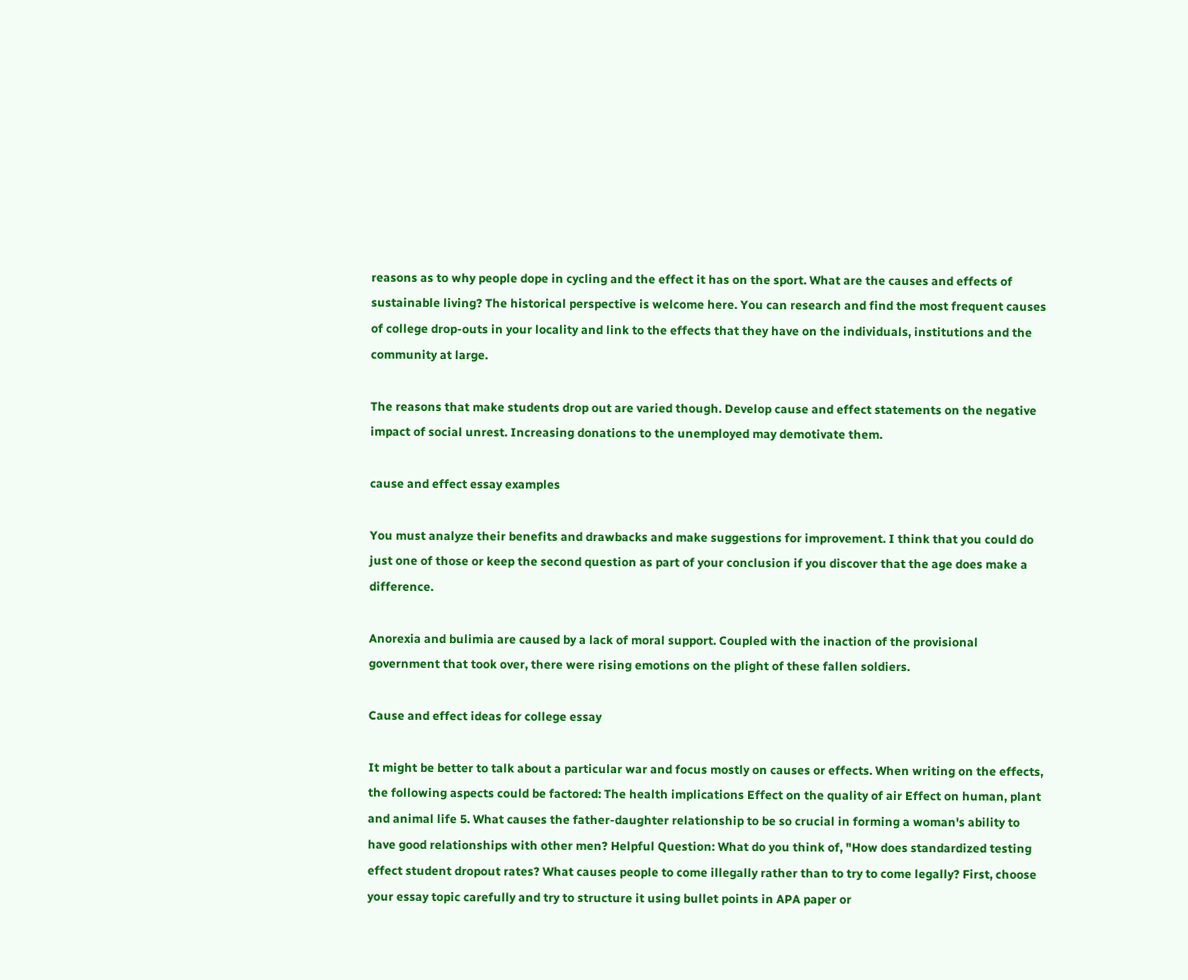reasons as to why people dope in cycling and the effect it has on the sport. What are the causes and effects of sustainable living? The historical perspective is welcome here. You can research and find the most frequent causes of college drop-outs in your locality and link to the effects that they have on the individuals, institutions and the community at large.

The reasons that make students drop out are varied though. Develop cause and effect statements on the negative impact of social unrest. Increasing donations to the unemployed may demotivate them.

cause and effect essay examples

You must analyze their benefits and drawbacks and make suggestions for improvement. I think that you could do just one of those or keep the second question as part of your conclusion if you discover that the age does make a difference.

Anorexia and bulimia are caused by a lack of moral support. Coupled with the inaction of the provisional government that took over, there were rising emotions on the plight of these fallen soldiers.

Cause and effect ideas for college essay

It might be better to talk about a particular war and focus mostly on causes or effects. When writing on the effects, the following aspects could be factored: The health implications Effect on the quality of air Effect on human, plant and animal life 5. What causes the father-daughter relationship to be so crucial in forming a woman's ability to have good relationships with other men? Helpful Question: What do you think of, "How does standardized testing effect student dropout rates? What causes people to come illegally rather than to try to come legally? First, choose your essay topic carefully and try to structure it using bullet points in APA paper or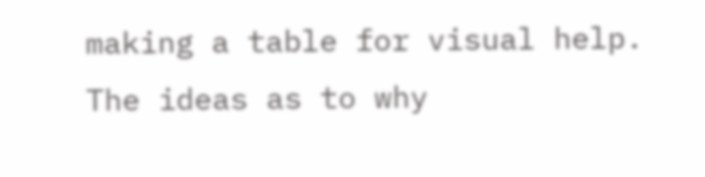making a table for visual help. The ideas as to why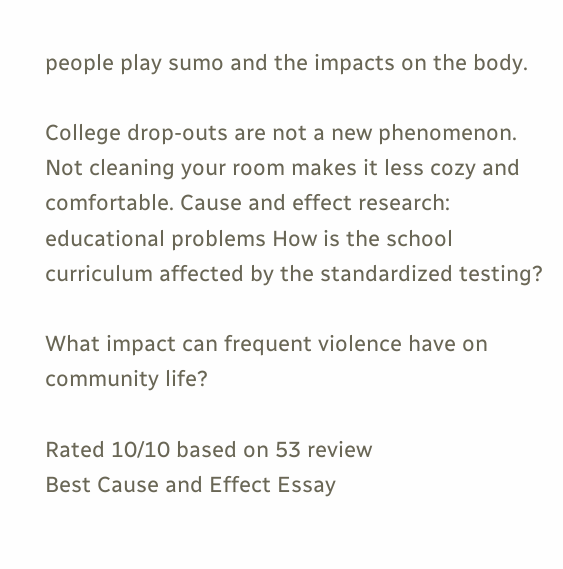people play sumo and the impacts on the body.

College drop-outs are not a new phenomenon. Not cleaning your room makes it less cozy and comfortable. Cause and effect research: educational problems How is the school curriculum affected by the standardized testing?

What impact can frequent violence have on community life?

Rated 10/10 based on 53 review
Best Cause and Effect Essay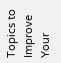Topics to Improve Your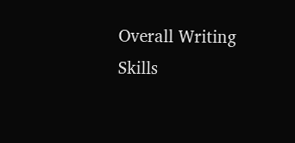Overall Writing Skills